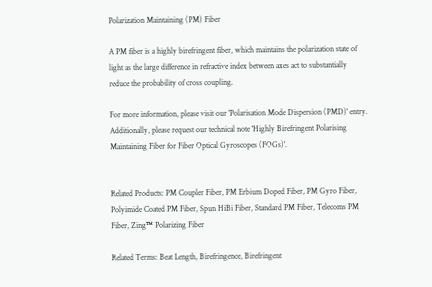Polarization Maintaining (PM) Fiber

A PM fiber is a highly birefringent fiber, which maintains the polarization state of light as the large difference in refractive index between axes act to substantially reduce the probability of cross coupling.

For more information, please visit our 'Polarisation Mode Dispersion (PMD)' entry. Additionally, please request our technical note 'Highly Birefringent Polarising Maintaining Fiber for Fiber Optical Gyroscopes (FOGs)'.


Related Products: PM Coupler Fiber, PM Erbium Doped Fiber, PM Gyro Fiber, Polyimide Coated PM Fiber, Spun HiBi Fiber, Standard PM Fiber, Telecoms PM Fiber, Zing™ Polarizing Fiber

Related Terms: Beat Length, Birefringence, Birefringent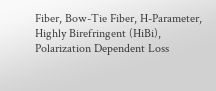Fiber, Bow-Tie Fiber, H-Parameter, Highly Birefringent (HiBi), Polarization Dependent Loss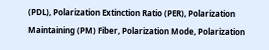(PDL), Polarization Extinction Ratio (PER), Polarization Maintaining (PM) Fiber, Polarization Mode, Polarization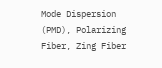Mode Dispersion (PMD), Polarizing Fiber, Zing Fiber